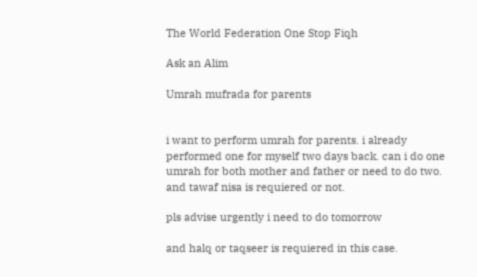The World Federation One Stop Fiqh

Ask an Alim

Umrah mufrada for parents


i want to perform umrah for parents. i already performed one for myself two days back. can i do one umrah for both mother and father or need to do two. and tawaf nisa is requiered or not.

pls advise urgently i need to do tomorrow

and halq or taqseer is requiered in this case.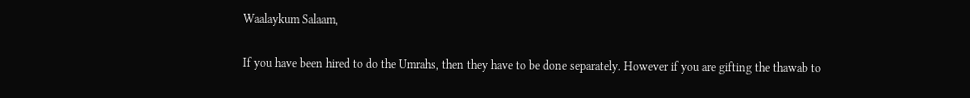Waalaykum Salaam,

If you have been hired to do the Umrahs, then they have to be done separately. However if you are gifting the thawab to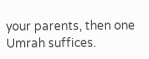your parents, then one Umrah suffices.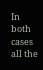In both cases all the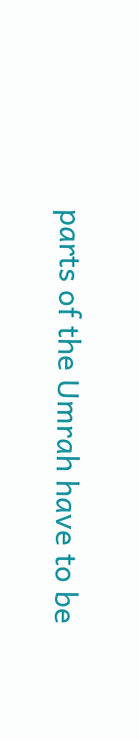parts of the Umrah have to be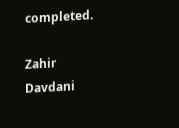completed.

Zahir Davdani